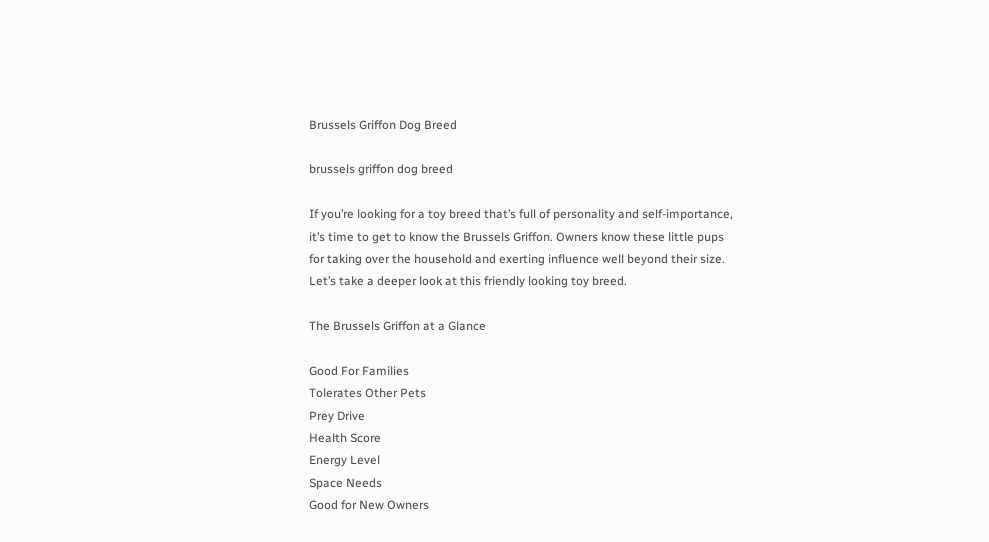Brussels Griffon Dog Breed

brussels griffon dog breed

If you’re looking for a toy breed that’s full of personality and self-importance, it’s time to get to know the Brussels Griffon. Owners know these little pups for taking over the household and exerting influence well beyond their size. Let’s take a deeper look at this friendly looking toy breed.

The Brussels Griffon at a Glance

Good For Families
Tolerates Other Pets
Prey Drive
Health Score
Energy Level
Space Needs
Good for New Owners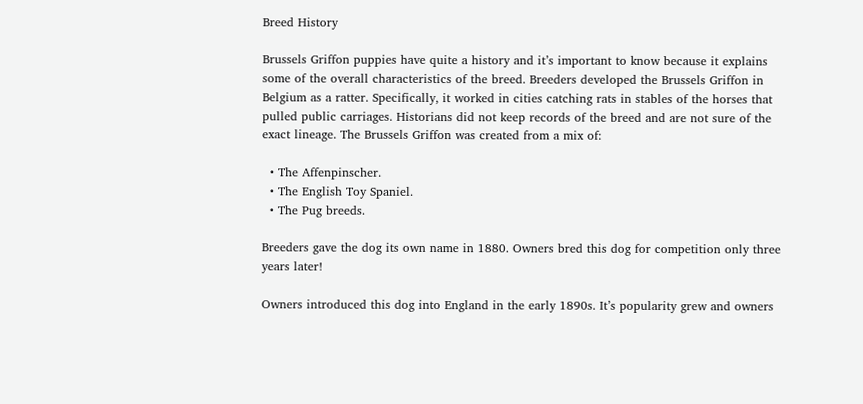Breed History

Brussels Griffon puppies have quite a history and it’s important to know because it explains some of the overall characteristics of the breed. Breeders developed the Brussels Griffon in Belgium as a ratter. Specifically, it worked in cities catching rats in stables of the horses that pulled public carriages. Historians did not keep records of the breed and are not sure of the exact lineage. The Brussels Griffon was created from a mix of:

  • The Affenpinscher.
  • The English Toy Spaniel.
  • The Pug breeds.

Breeders gave the dog its own name in 1880. Owners bred this dog for competition only three years later!

Owners introduced this dog into England in the early 1890s. It’s popularity grew and owners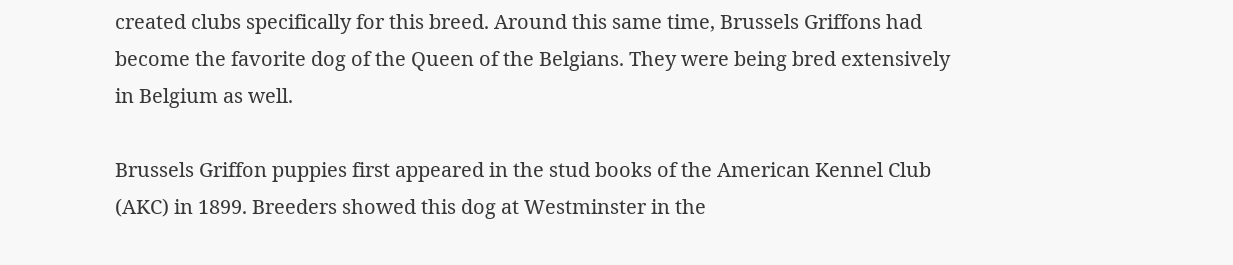created clubs specifically for this breed. Around this same time, Brussels Griffons had become the favorite dog of the Queen of the Belgians. They were being bred extensively in Belgium as well.

Brussels Griffon puppies first appeared in the stud books of the American Kennel Club (AKC) in 1899. Breeders showed this dog at Westminster in the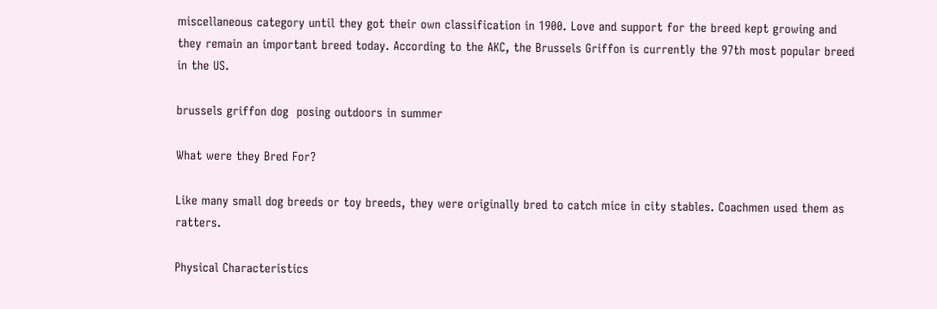miscellaneous category until they got their own classification in 1900. Love and support for the breed kept growing and they remain an important breed today. According to the AKC, the Brussels Griffon is currently the 97th most popular breed in the US.

brussels griffon dog  posing outdoors in summer

What were they Bred For?

Like many small dog breeds or toy breeds, they were originally bred to catch mice in city stables. Coachmen used them as ratters.

Physical Characteristics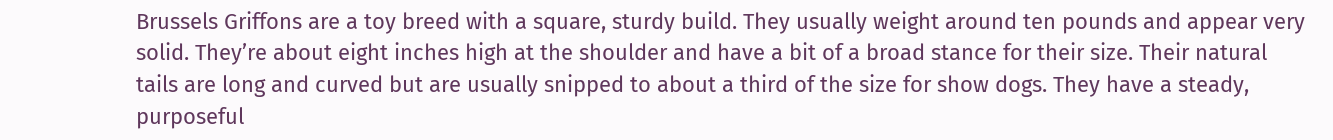Brussels Griffons are a toy breed with a square, sturdy build. They usually weight around ten pounds and appear very solid. They’re about eight inches high at the shoulder and have a bit of a broad stance for their size. Their natural tails are long and curved but are usually snipped to about a third of the size for show dogs. They have a steady, purposeful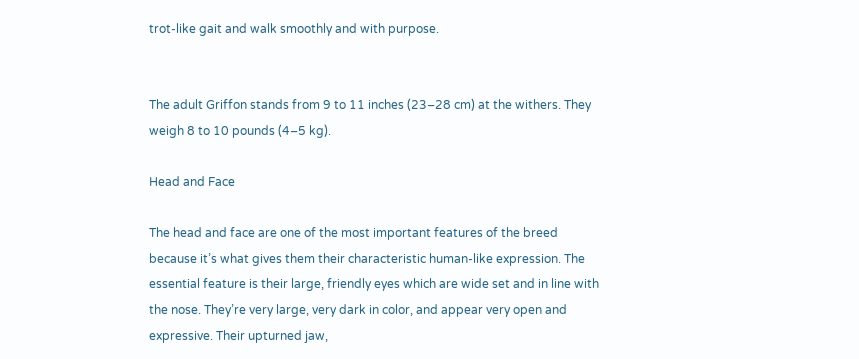trot-like gait and walk smoothly and with purpose.


The adult Griffon stands from 9 to 11 inches (23–28 cm) at the withers. They weigh 8 to 10 pounds (4–5 kg).

Head and Face

The head and face are one of the most important features of the breed because it’s what gives them their characteristic human-like expression. The essential feature is their large, friendly eyes which are wide set and in line with the nose. They’re very large, very dark in color, and appear very open and expressive. Their upturned jaw,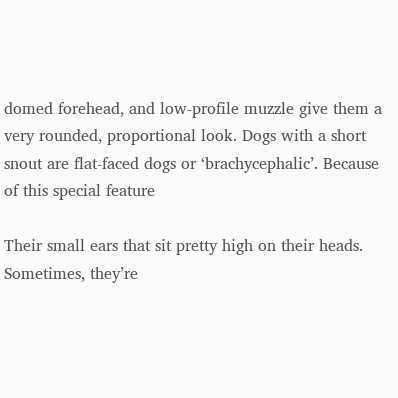domed forehead, and low-profile muzzle give them a very rounded, proportional look. Dogs with a short snout are flat-faced dogs or ‘brachycephalic’. Because of this special feature

Their small ears that sit pretty high on their heads. Sometimes, they’re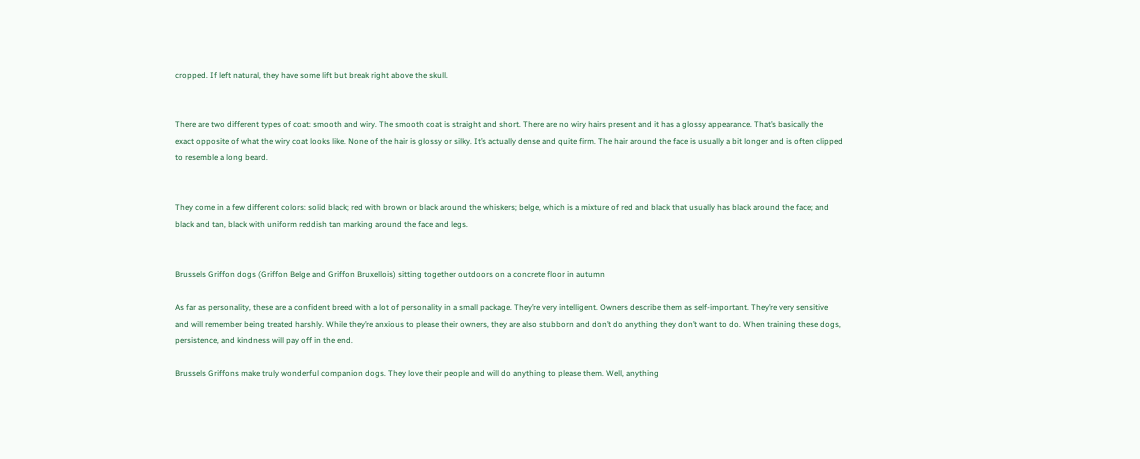cropped. If left natural, they have some lift but break right above the skull.


There are two different types of coat: smooth and wiry. The smooth coat is straight and short. There are no wiry hairs present and it has a glossy appearance. That’s basically the exact opposite of what the wiry coat looks like. None of the hair is glossy or silky. It’s actually dense and quite firm. The hair around the face is usually a bit longer and is often clipped to resemble a long beard.


They come in a few different colors: solid black; red with brown or black around the whiskers; belge, which is a mixture of red and black that usually has black around the face; and black and tan, black with uniform reddish tan marking around the face and legs.


Brussels Griffon dogs (Griffon Belge and Griffon Bruxellois) sitting together outdoors on a concrete floor in autumn

As far as personality, these are a confident breed with a lot of personality in a small package. They’re very intelligent. Owners describe them as self-important. They’re very sensitive and will remember being treated harshly. While they’re anxious to please their owners, they are also stubborn and don’t do anything they don’t want to do. When training these dogs, persistence, and kindness will pay off in the end.

Brussels Griffons make truly wonderful companion dogs. They love their people and will do anything to please them. Well, anything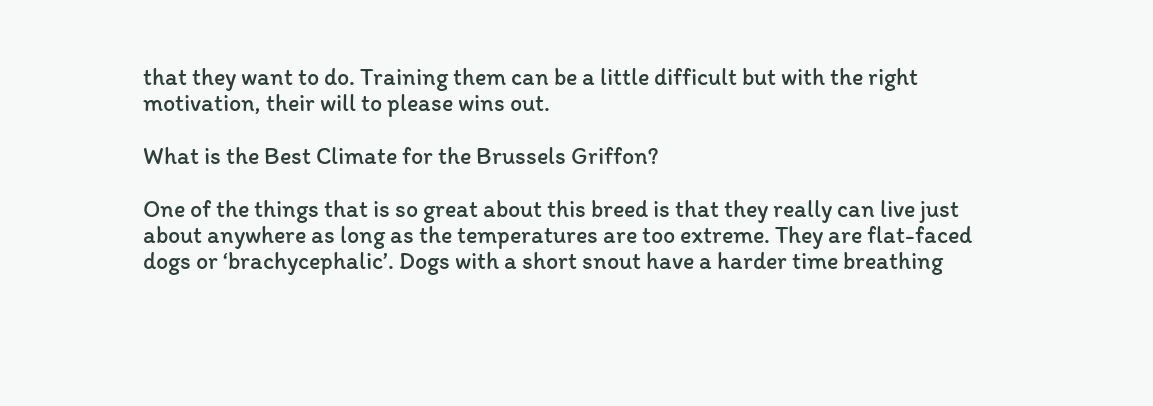that they want to do. Training them can be a little difficult but with the right motivation, their will to please wins out.

What is the Best Climate for the Brussels Griffon?

One of the things that is so great about this breed is that they really can live just about anywhere as long as the temperatures are too extreme. They are flat-faced dogs or ‘brachycephalic’. Dogs with a short snout have a harder time breathing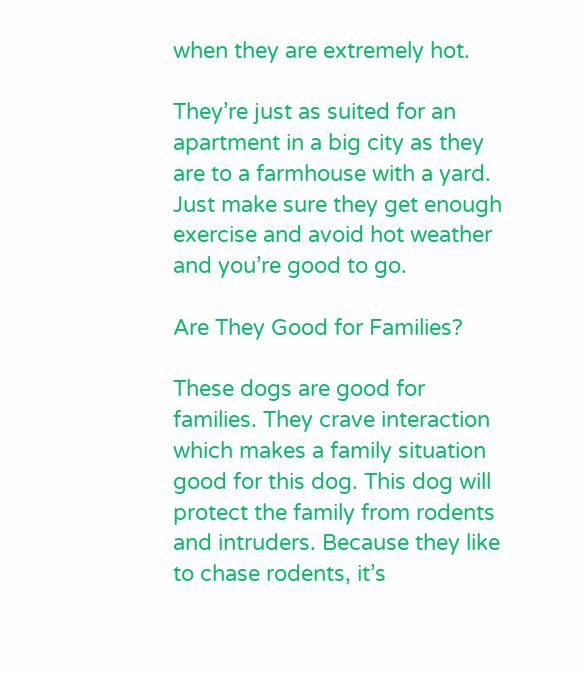when they are extremely hot.

They’re just as suited for an apartment in a big city as they are to a farmhouse with a yard. Just make sure they get enough exercise and avoid hot weather and you’re good to go.

Are They Good for Families?

These dogs are good for families. They crave interaction which makes a family situation good for this dog. This dog will protect the family from rodents and intruders. Because they like to chase rodents, it’s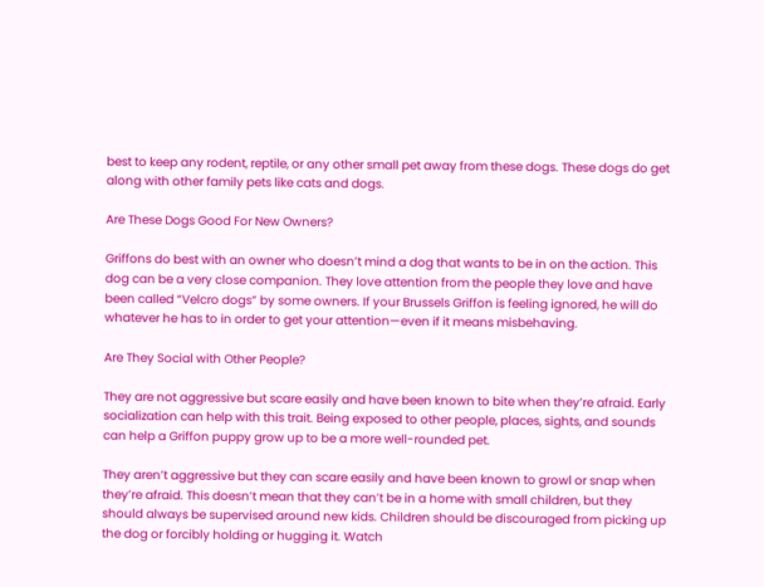best to keep any rodent, reptile, or any other small pet away from these dogs. These dogs do get along with other family pets like cats and dogs.

Are These Dogs Good For New Owners?

Griffons do best with an owner who doesn’t mind a dog that wants to be in on the action. This dog can be a very close companion. They love attention from the people they love and have been called “Velcro dogs” by some owners. If your Brussels Griffon is feeling ignored, he will do whatever he has to in order to get your attention—even if it means misbehaving.

Are They Social with Other People?

They are not aggressive but scare easily and have been known to bite when they’re afraid. Early socialization can help with this trait. Being exposed to other people, places, sights, and sounds can help a Griffon puppy grow up to be a more well-rounded pet.

They aren’t aggressive but they can scare easily and have been known to growl or snap when they’re afraid. This doesn’t mean that they can’t be in a home with small children, but they should always be supervised around new kids. Children should be discouraged from picking up the dog or forcibly holding or hugging it. Watch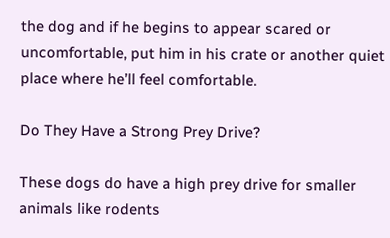the dog and if he begins to appear scared or uncomfortable, put him in his crate or another quiet place where he’ll feel comfortable.

Do They Have a Strong Prey Drive?

These dogs do have a high prey drive for smaller animals like rodents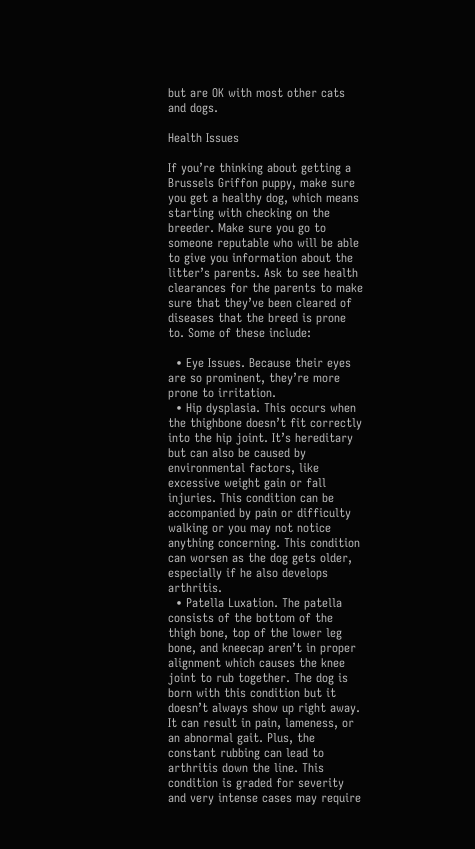but are OK with most other cats and dogs.

Health Issues

If you’re thinking about getting a Brussels Griffon puppy, make sure you get a healthy dog, which means starting with checking on the breeder. Make sure you go to someone reputable who will be able to give you information about the litter’s parents. Ask to see health clearances for the parents to make sure that they’ve been cleared of diseases that the breed is prone to. Some of these include:

  • Eye Issues. Because their eyes are so prominent, they’re more prone to irritation.
  • Hip dysplasia. This occurs when the thighbone doesn’t fit correctly into the hip joint. It’s hereditary but can also be caused by environmental factors, like excessive weight gain or fall injuries. This condition can be accompanied by pain or difficulty walking or you may not notice anything concerning. This condition can worsen as the dog gets older, especially if he also develops arthritis.
  • Patella Luxation. The patella consists of the bottom of the thigh bone, top of the lower leg bone, and kneecap aren’t in proper alignment which causes the knee joint to rub together. The dog is born with this condition but it doesn’t always show up right away. It can result in pain, lameness, or an abnormal gait. Plus, the constant rubbing can lead to arthritis down the line. This condition is graded for severity and very intense cases may require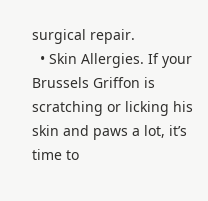surgical repair.
  • Skin Allergies. If your Brussels Griffon is scratching or licking his skin and paws a lot, it’s time to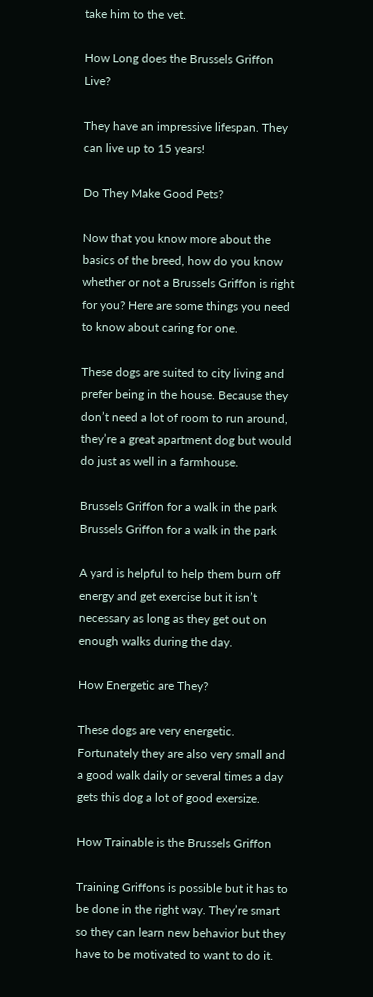take him to the vet.

How Long does the Brussels Griffon Live?

They have an impressive lifespan. They can live up to 15 years!

Do They Make Good Pets?

Now that you know more about the basics of the breed, how do you know whether or not a Brussels Griffon is right for you? Here are some things you need to know about caring for one.

These dogs are suited to city living and prefer being in the house. Because they don’t need a lot of room to run around, they’re a great apartment dog but would do just as well in a farmhouse.

Brussels Griffon for a walk in the park
Brussels Griffon for a walk in the park

A yard is helpful to help them burn off energy and get exercise but it isn’t necessary as long as they get out on enough walks during the day.

How Energetic are They?

These dogs are very energetic. Fortunately they are also very small and a good walk daily or several times a day gets this dog a lot of good exersize.

How Trainable is the Brussels Griffon

Training Griffons is possible but it has to be done in the right way. They’re smart so they can learn new behavior but they have to be motivated to want to do it.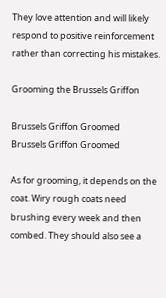They love attention and will likely respond to positive reinforcement rather than correcting his mistakes.

Grooming the Brussels Griffon

Brussels Griffon Groomed
Brussels Griffon Groomed

As for grooming, it depends on the coat. Wiry rough coats need brushing every week and then combed. They should also see a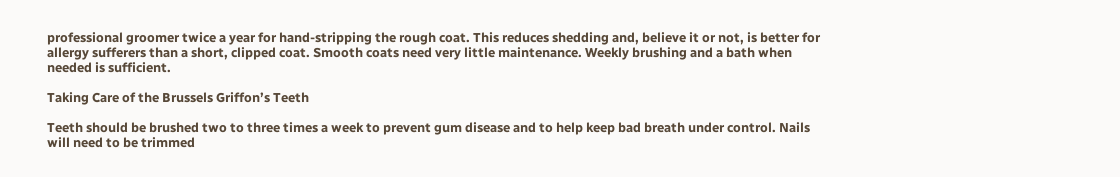professional groomer twice a year for hand-stripping the rough coat. This reduces shedding and, believe it or not, is better for allergy sufferers than a short, clipped coat. Smooth coats need very little maintenance. Weekly brushing and a bath when needed is sufficient.

Taking Care of the Brussels Griffon’s Teeth

Teeth should be brushed two to three times a week to prevent gum disease and to help keep bad breath under control. Nails will need to be trimmed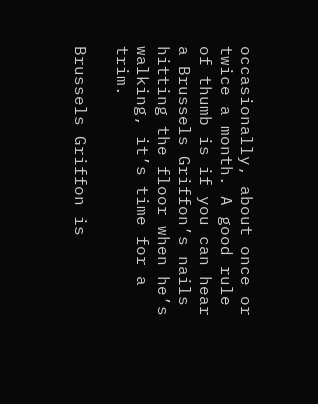occasionally, about once or twice a month. A good rule of thumb is if you can hear a Brussels Griffon’s nails hitting the floor when he’s walking, it’s time for a trim.

Brussels Griffon is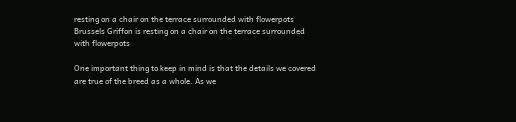resting on a chair on the terrace surrounded with flowerpots
Brussels Griffon is resting on a chair on the terrace surrounded with flowerpots

One important thing to keep in mind is that the details we covered are true of the breed as a whole. As we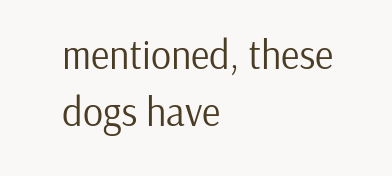mentioned, these dogs have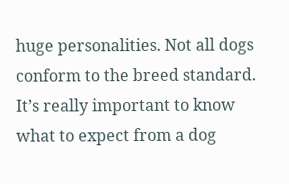huge personalities. Not all dogs conform to the breed standard. It’s really important to know what to expect from a dog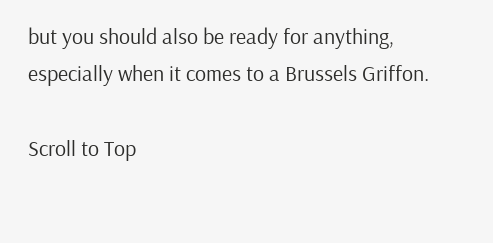but you should also be ready for anything, especially when it comes to a Brussels Griffon.

Scroll to Top